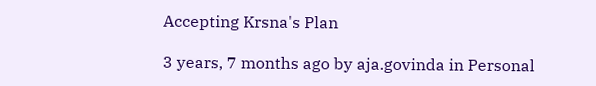Accepting Krsna's Plan

3 years, 7 months ago by aja.govinda in Personal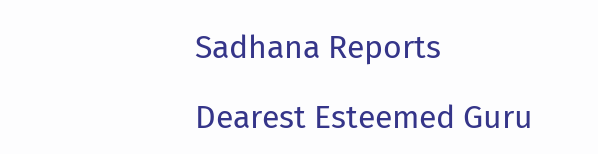Sadhana Reports

Dearest Esteemed Guru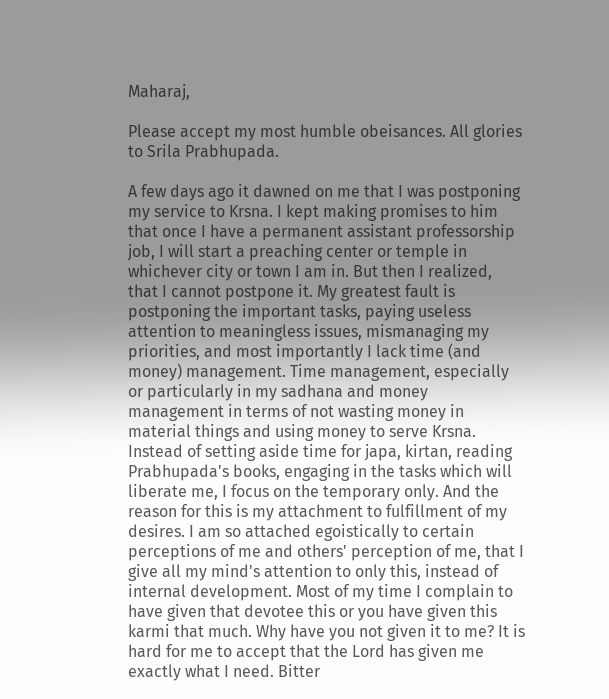Maharaj,

Please accept my most humble obeisances. All glories to Srila Prabhupada.

A few days ago it dawned on me that I was postponing my service to Krsna. I kept making promises to him that once I have a permanent assistant professorship job, I will start a preaching center or temple in whichever city or town I am in. But then I realized, that I cannot postpone it. My greatest fault is postponing the important tasks, paying useless attention to meaningless issues, mismanaging my priorities, and most importantly I lack time (and money) management. Time management, especially or particularly in my sadhana and money management in terms of not wasting money in material things and using money to serve Krsna. Instead of setting aside time for japa, kirtan, reading Prabhupada's books, engaging in the tasks which will liberate me, I focus on the temporary only. And the reason for this is my attachment to fulfillment of my desires. I am so attached egoistically to certain perceptions of me and others' perception of me, that I give all my mind's attention to only this, instead of internal development. Most of my time I complain to have given that devotee this or you have given this karmi that much. Why have you not given it to me? It is hard for me to accept that the Lord has given me exactly what I need. Bitter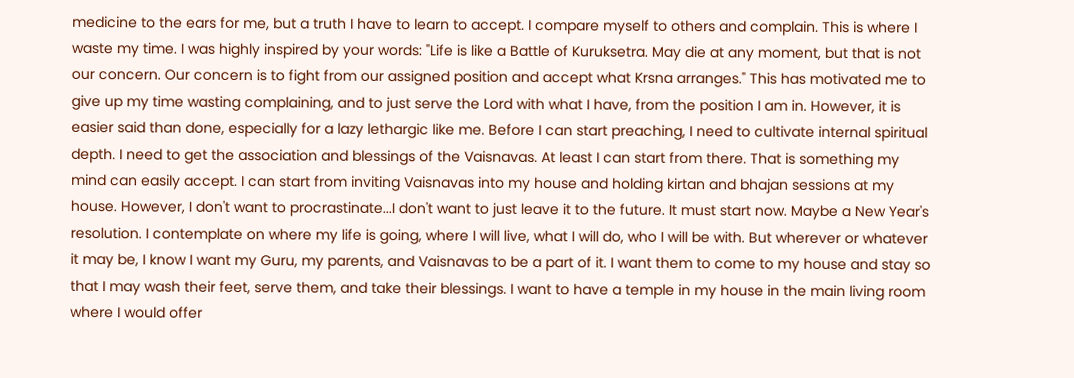medicine to the ears for me, but a truth I have to learn to accept. I compare myself to others and complain. This is where I waste my time. I was highly inspired by your words: "Life is like a Battle of Kuruksetra. May die at any moment, but that is not our concern. Our concern is to fight from our assigned position and accept what Krsna arranges." This has motivated me to give up my time wasting complaining, and to just serve the Lord with what I have, from the position I am in. However, it is easier said than done, especially for a lazy lethargic like me. Before I can start preaching, I need to cultivate internal spiritual depth. I need to get the association and blessings of the Vaisnavas. At least I can start from there. That is something my mind can easily accept. I can start from inviting Vaisnavas into my house and holding kirtan and bhajan sessions at my house. However, I don't want to procrastinate...I don't want to just leave it to the future. It must start now. Maybe a New Year's resolution. I contemplate on where my life is going, where I will live, what I will do, who I will be with. But wherever or whatever it may be, I know I want my Guru, my parents, and Vaisnavas to be a part of it. I want them to come to my house and stay so that I may wash their feet, serve them, and take their blessings. I want to have a temple in my house in the main living room where I would offer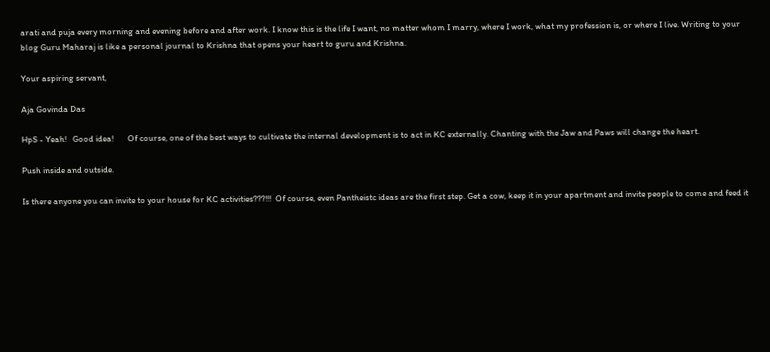arati and puja every morning and evening before and after work. I know this is the life I want, no matter whom I marry, where I work, what my profession is, or where I live. Writing to your blog Guru Maharaj is like a personal journal to Krishna that opens your heart to guru and Krishna.

Your aspiring servant,

Aja Govinda Das

HpS - Yeah!   Good idea!       Of course, one of the best ways to cultivate the internal development is to act in KC externally. Chanting with the Jaw and Paws will change the heart.

Push inside and outside.

Is there anyone you can invite to your house for KC activities???!!!  Of course, even Pantheistc ideas are the first step. Get a cow, keep it in your apartment and invite people to come and feed it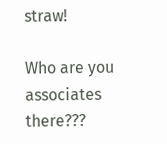straw!

Who are you associates there???